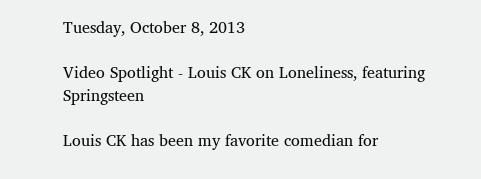Tuesday, October 8, 2013

Video Spotlight - Louis CK on Loneliness, featuring Springsteen

Louis CK has been my favorite comedian for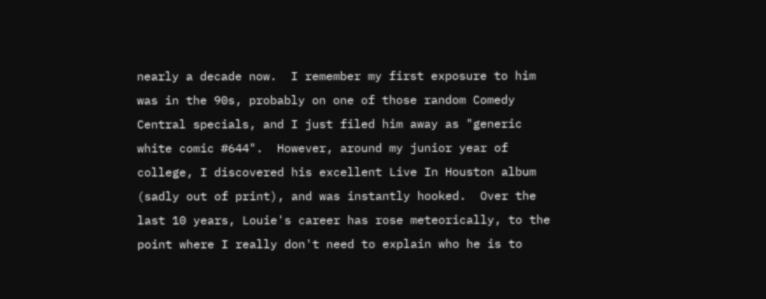nearly a decade now.  I remember my first exposure to him was in the 90s, probably on one of those random Comedy Central specials, and I just filed him away as "generic white comic #644".  However, around my junior year of college, I discovered his excellent Live In Houston album (sadly out of print), and was instantly hooked.  Over the last 10 years, Louie's career has rose meteorically, to the point where I really don't need to explain who he is to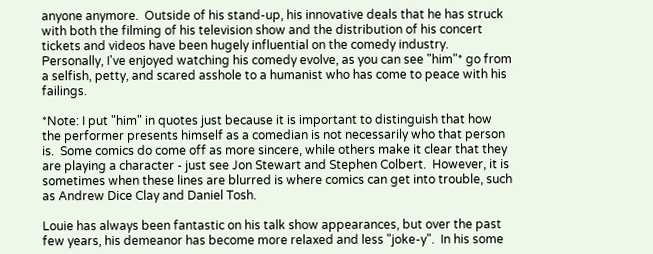anyone anymore.  Outside of his stand-up, his innovative deals that he has struck with both the filming of his television show and the distribution of his concert tickets and videos have been hugely influential on the comedy industry.  Personally, I've enjoyed watching his comedy evolve, as you can see "him"* go from a selfish, petty, and scared asshole to a humanist who has come to peace with his failings.

*Note: I put "him" in quotes just because it is important to distinguish that how the performer presents himself as a comedian is not necessarily who that person is.  Some comics do come off as more sincere, while others make it clear that they are playing a character - just see Jon Stewart and Stephen Colbert.  However, it is sometimes when these lines are blurred is where comics can get into trouble, such as Andrew Dice Clay and Daniel Tosh.

Louie has always been fantastic on his talk show appearances, but over the past few years, his demeanor has become more relaxed and less "joke-y".  In his some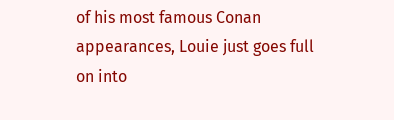of his most famous Conan appearances, Louie just goes full on into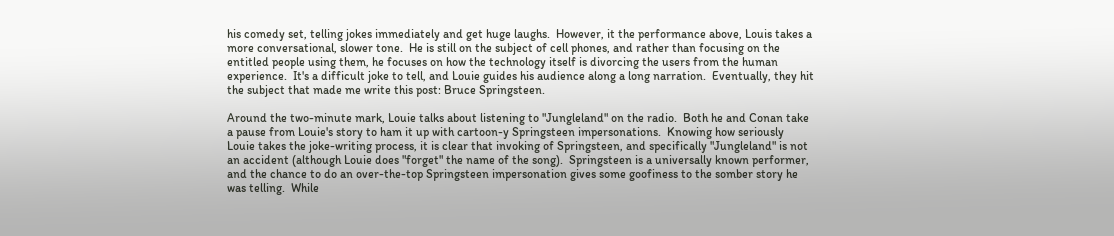his comedy set, telling jokes immediately and get huge laughs.  However, it the performance above, Louis takes a more conversational, slower tone.  He is still on the subject of cell phones, and rather than focusing on the entitled people using them, he focuses on how the technology itself is divorcing the users from the human experience.  It's a difficult joke to tell, and Louie guides his audience along a long narration.  Eventually, they hit the subject that made me write this post: Bruce Springsteen.

Around the two-minute mark, Louie talks about listening to "Jungleland" on the radio.  Both he and Conan take a pause from Louie's story to ham it up with cartoon-y Springsteen impersonations.  Knowing how seriously Louie takes the joke-writing process, it is clear that invoking of Springsteen, and specifically "Jungleland" is not an accident (although Louie does "forget" the name of the song).  Springsteen is a universally known performer, and the chance to do an over-the-top Springsteen impersonation gives some goofiness to the somber story he was telling.  While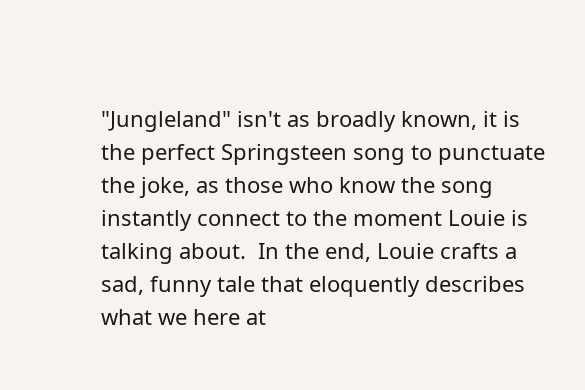"Jungleland" isn't as broadly known, it is the perfect Springsteen song to punctuate the joke, as those who know the song instantly connect to the moment Louie is talking about.  In the end, Louie crafts a sad, funny tale that eloquently describes what we here at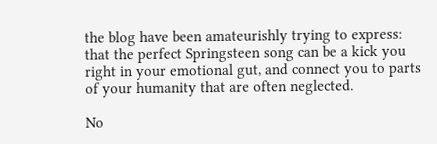the blog have been amateurishly trying to express: that the perfect Springsteen song can be a kick you right in your emotional gut, and connect you to parts of your humanity that are often neglected.

No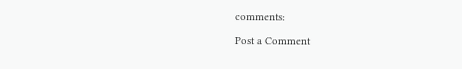comments:

Post a Comment